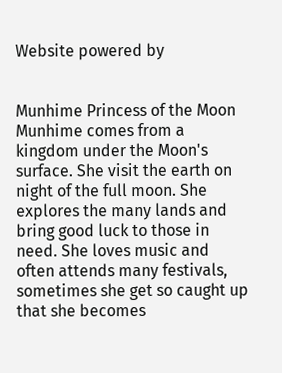Website powered by


Munhime Princess of the Moon
Munhime comes from a kingdom under the Moon's surface. She visit the earth on night of the full moon. She explores the many lands and bring good luck to those in need. She loves music and often attends many festivals, sometimes she get so caught up that she becomes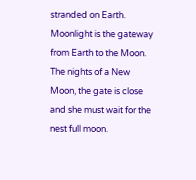stranded on Earth. Moonlight is the gateway from Earth to the Moon. The nights of a New Moon, the gate is close and she must wait for the nest full moon.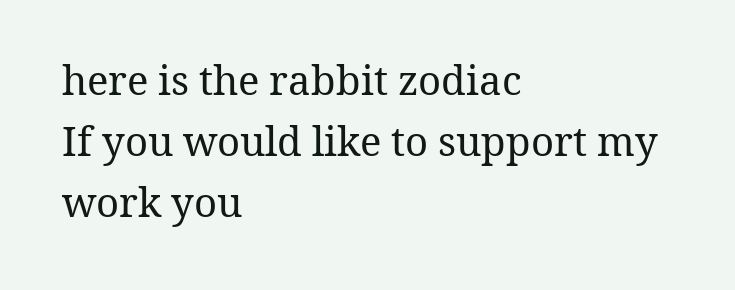here is the rabbit zodiac
If you would like to support my work you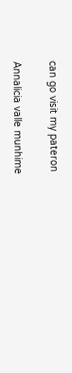can go visit my pateron

Annalicia valle munhime